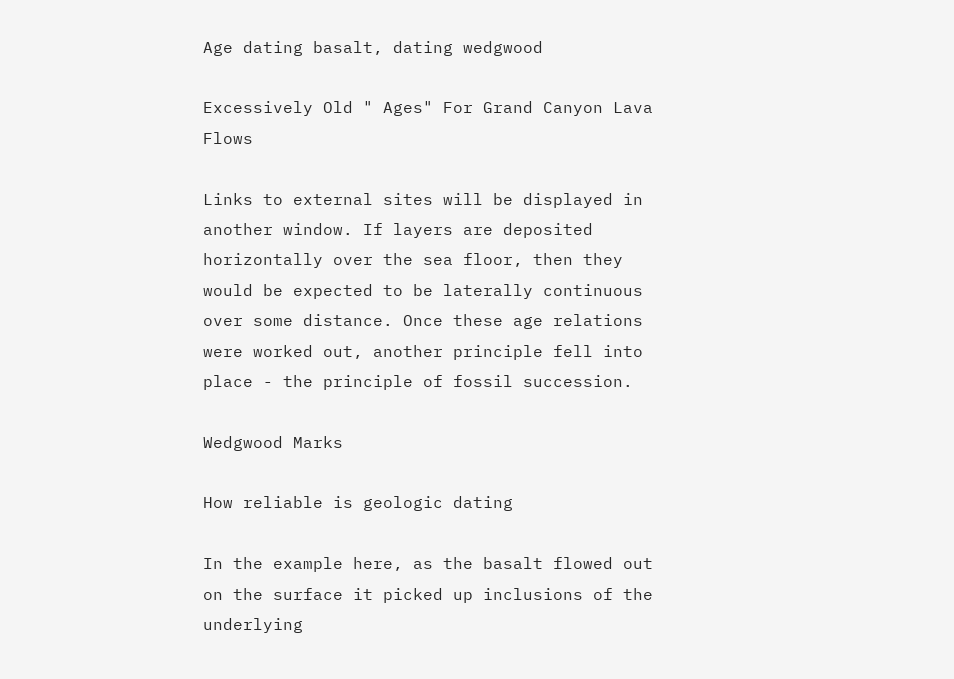Age dating basalt, dating wedgwood

Excessively Old " Ages" For Grand Canyon Lava Flows

Links to external sites will be displayed in another window. If layers are deposited horizontally over the sea floor, then they would be expected to be laterally continuous over some distance. Once these age relations were worked out, another principle fell into place - the principle of fossil succession.

Wedgwood Marks

How reliable is geologic dating

In the example here, as the basalt flowed out on the surface it picked up inclusions of the underlying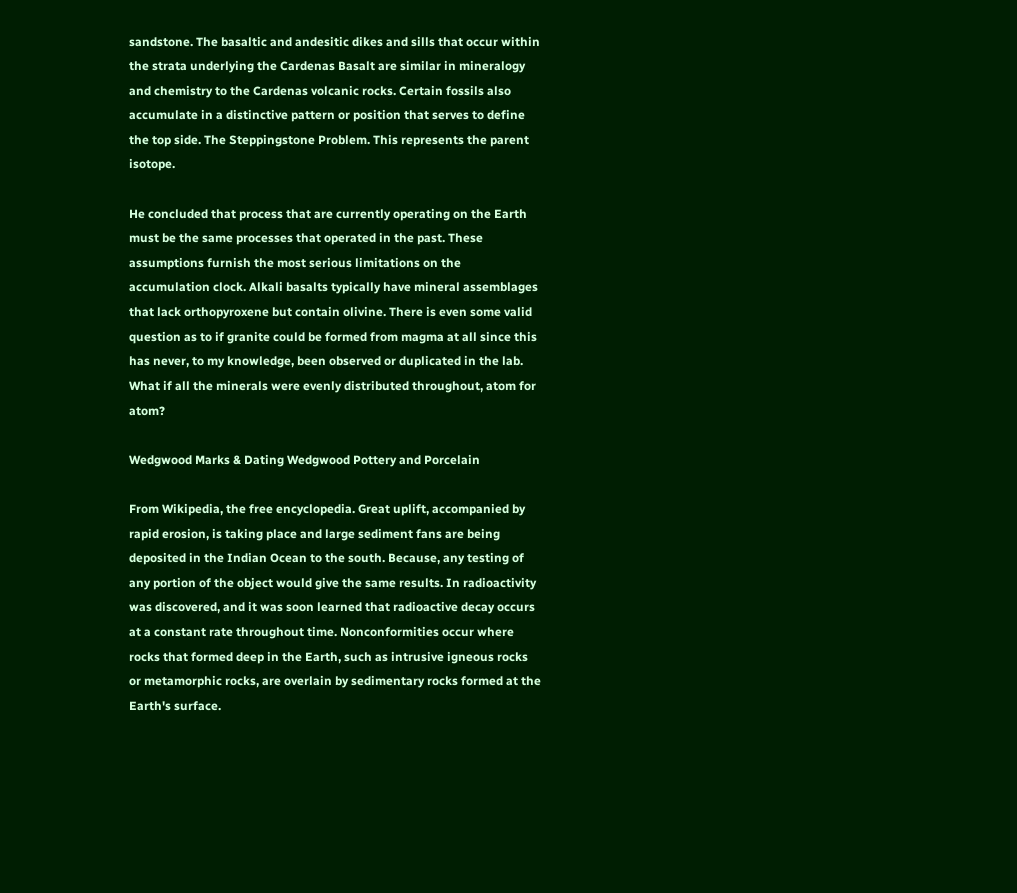sandstone. The basaltic and andesitic dikes and sills that occur within the strata underlying the Cardenas Basalt are similar in mineralogy and chemistry to the Cardenas volcanic rocks. Certain fossils also accumulate in a distinctive pattern or position that serves to define the top side. The Steppingstone Problem. This represents the parent isotope.

He concluded that process that are currently operating on the Earth must be the same processes that operated in the past. These assumptions furnish the most serious limitations on the accumulation clock. Alkali basalts typically have mineral assemblages that lack orthopyroxene but contain olivine. There is even some valid question as to if granite could be formed from magma at all since this has never, to my knowledge, been observed or duplicated in the lab. What if all the minerals were evenly distributed throughout, atom for atom?

Wedgwood Marks & Dating Wedgwood Pottery and Porcelain

From Wikipedia, the free encyclopedia. Great uplift, accompanied by rapid erosion, is taking place and large sediment fans are being deposited in the Indian Ocean to the south. Because, any testing of any portion of the object would give the same results. In radioactivity was discovered, and it was soon learned that radioactive decay occurs at a constant rate throughout time. Nonconformities occur where rocks that formed deep in the Earth, such as intrusive igneous rocks or metamorphic rocks, are overlain by sedimentary rocks formed at the Earth's surface.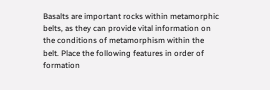Basalts are important rocks within metamorphic belts, as they can provide vital information on the conditions of metamorphism within the belt. Place the following features in order of formation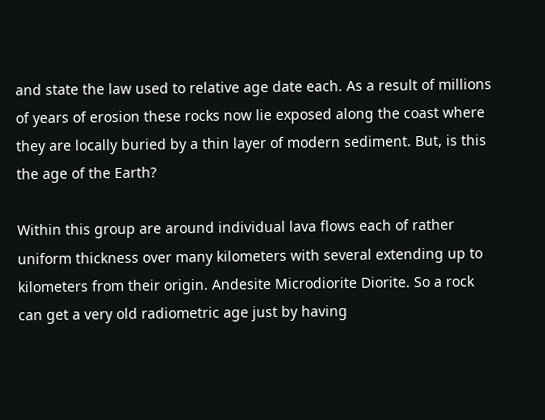and state the law used to relative age date each. As a result of millions of years of erosion these rocks now lie exposed along the coast where they are locally buried by a thin layer of modern sediment. But, is this the age of the Earth?

Within this group are around individual lava flows each of rather uniform thickness over many kilometers with several extending up to kilometers from their origin. Andesite Microdiorite Diorite. So a rock can get a very old radiometric age just by having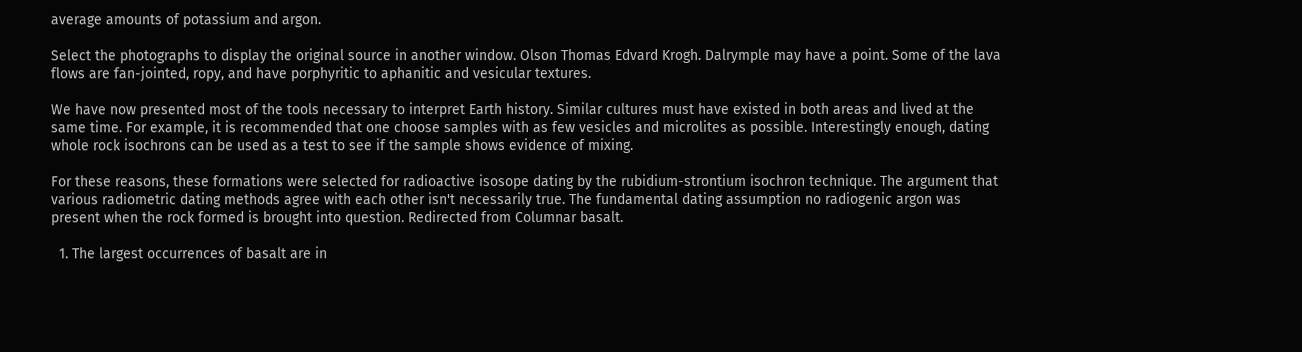average amounts of potassium and argon.

Select the photographs to display the original source in another window. Olson Thomas Edvard Krogh. Dalrymple may have a point. Some of the lava flows are fan-jointed, ropy, and have porphyritic to aphanitic and vesicular textures.

We have now presented most of the tools necessary to interpret Earth history. Similar cultures must have existed in both areas and lived at the same time. For example, it is recommended that one choose samples with as few vesicles and microlites as possible. Interestingly enough, dating whole rock isochrons can be used as a test to see if the sample shows evidence of mixing.

For these reasons, these formations were selected for radioactive isosope dating by the rubidium-strontium isochron technique. The argument that various radiometric dating methods agree with each other isn't necessarily true. The fundamental dating assumption no radiogenic argon was present when the rock formed is brought into question. Redirected from Columnar basalt.

  1. The largest occurrences of basalt are in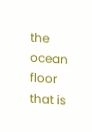the ocean floor that is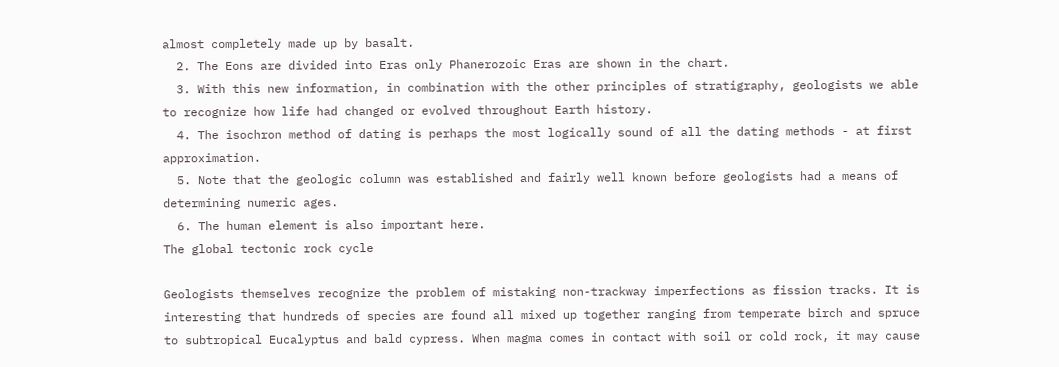almost completely made up by basalt.
  2. The Eons are divided into Eras only Phanerozoic Eras are shown in the chart.
  3. With this new information, in combination with the other principles of stratigraphy, geologists we able to recognize how life had changed or evolved throughout Earth history.
  4. The isochron method of dating is perhaps the most logically sound of all the dating methods - at first approximation.
  5. Note that the geologic column was established and fairly well known before geologists had a means of determining numeric ages.
  6. The human element is also important here.
The global tectonic rock cycle

Geologists themselves recognize the problem of mistaking non-trackway imperfections as fission tracks. It is interesting that hundreds of species are found all mixed up together ranging from temperate birch and spruce to subtropical Eucalyptus and bald cypress. When magma comes in contact with soil or cold rock, it may cause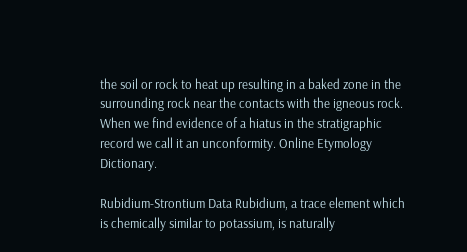the soil or rock to heat up resulting in a baked zone in the surrounding rock near the contacts with the igneous rock. When we find evidence of a hiatus in the stratigraphic record we call it an unconformity. Online Etymology Dictionary.

Rubidium-Strontium Data Rubidium, a trace element which is chemically similar to potassium, is naturally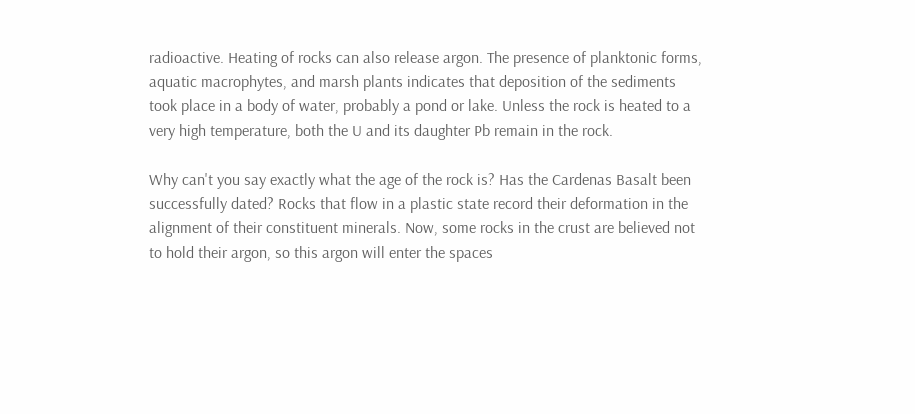radioactive. Heating of rocks can also release argon. The presence of planktonic forms, aquatic macrophytes, and marsh plants indicates that deposition of the sediments took place in a body of water, probably a pond or lake. Unless the rock is heated to a very high temperature, both the U and its daughter Pb remain in the rock.

Why can't you say exactly what the age of the rock is? Has the Cardenas Basalt been successfully dated? Rocks that flow in a plastic state record their deformation in the alignment of their constituent minerals. Now, some rocks in the crust are believed not to hold their argon, so this argon will enter the spaces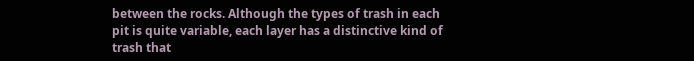between the rocks. Although the types of trash in each pit is quite variable, each layer has a distinctive kind of trash that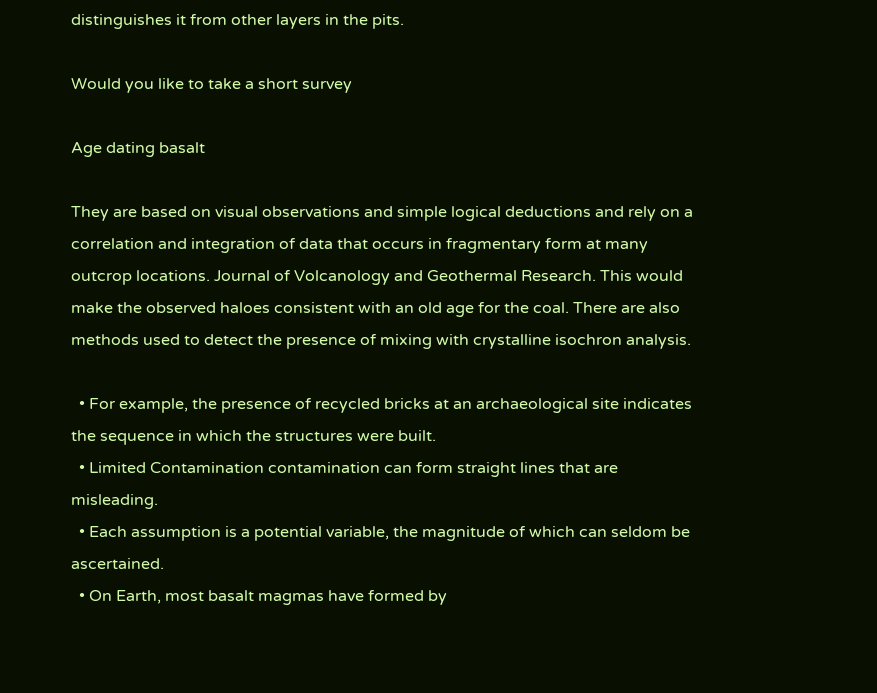distinguishes it from other layers in the pits.

Would you like to take a short survey

Age dating basalt

They are based on visual observations and simple logical deductions and rely on a correlation and integration of data that occurs in fragmentary form at many outcrop locations. Journal of Volcanology and Geothermal Research. This would make the observed haloes consistent with an old age for the coal. There are also methods used to detect the presence of mixing with crystalline isochron analysis.

  • For example, the presence of recycled bricks at an archaeological site indicates the sequence in which the structures were built.
  • Limited Contamination contamination can form straight lines that are misleading.
  • Each assumption is a potential variable, the magnitude of which can seldom be ascertained.
  • On Earth, most basalt magmas have formed by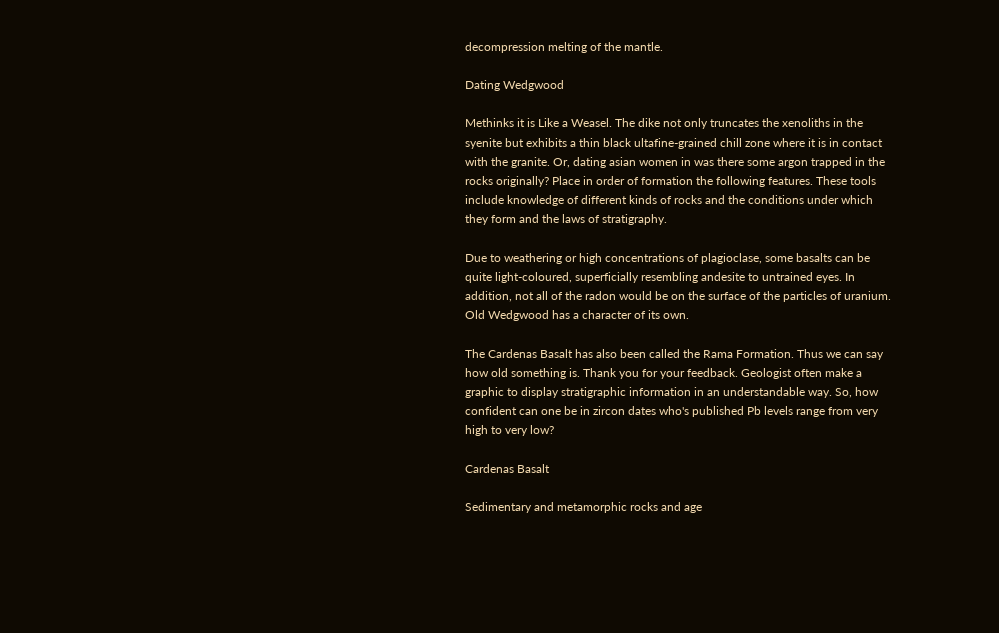decompression melting of the mantle.

Dating Wedgwood

Methinks it is Like a Weasel. The dike not only truncates the xenoliths in the syenite but exhibits a thin black ultafine-grained chill zone where it is in contact with the granite. Or, dating asian women in was there some argon trapped in the rocks originally? Place in order of formation the following features. These tools include knowledge of different kinds of rocks and the conditions under which they form and the laws of stratigraphy.

Due to weathering or high concentrations of plagioclase, some basalts can be quite light-coloured, superficially resembling andesite to untrained eyes. In addition, not all of the radon would be on the surface of the particles of uranium. Old Wedgwood has a character of its own.

The Cardenas Basalt has also been called the Rama Formation. Thus we can say how old something is. Thank you for your feedback. Geologist often make a graphic to display stratigraphic information in an understandable way. So, how confident can one be in zircon dates who's published Pb levels range from very high to very low?

Cardenas Basalt

Sedimentary and metamorphic rocks and age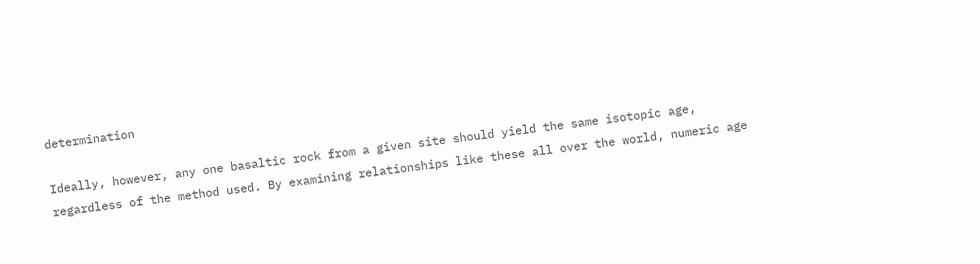determination

Ideally, however, any one basaltic rock from a given site should yield the same isotopic age, regardless of the method used. By examining relationships like these all over the world, numeric age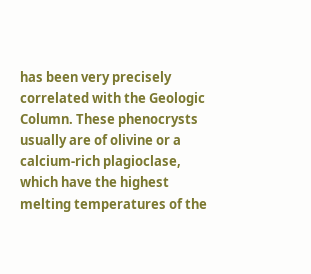has been very precisely correlated with the Geologic Column. These phenocrysts usually are of olivine or a calcium-rich plagioclase, which have the highest melting temperatures of the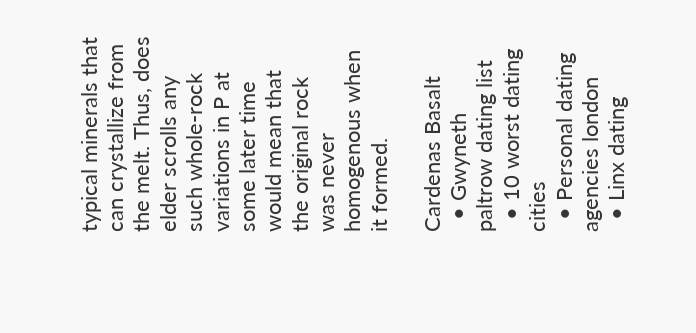typical minerals that can crystallize from the melt. Thus, does elder scrolls any such whole-rock variations in P at some later time would mean that the original rock was never homogenous when it formed.

Cardenas Basalt
  • Gwyneth paltrow dating list
  • 10 worst dating cities
  • Personal dating agencies london
  • Linx dating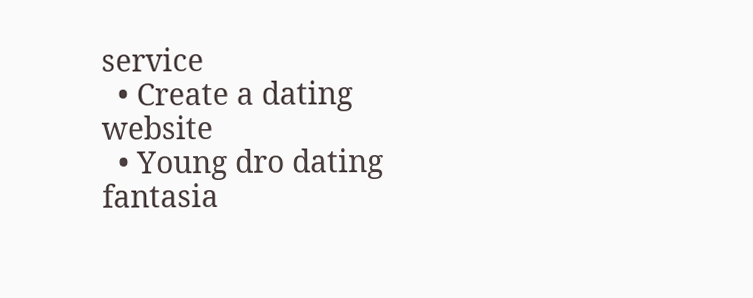service
  • Create a dating website
  • Young dro dating fantasia